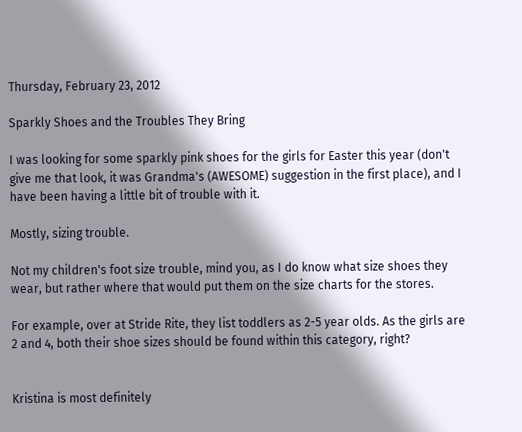Thursday, February 23, 2012

Sparkly Shoes and the Troubles They Bring

I was looking for some sparkly pink shoes for the girls for Easter this year (don't give me that look, it was Grandma's (AWESOME) suggestion in the first place), and I have been having a little bit of trouble with it.

Mostly, sizing trouble.

Not my children's foot size trouble, mind you, as I do know what size shoes they wear, but rather where that would put them on the size charts for the stores.

For example, over at Stride Rite, they list toddlers as 2-5 year olds. As the girls are 2 and 4, both their shoe sizes should be found within this category, right?


Kristina is most definitely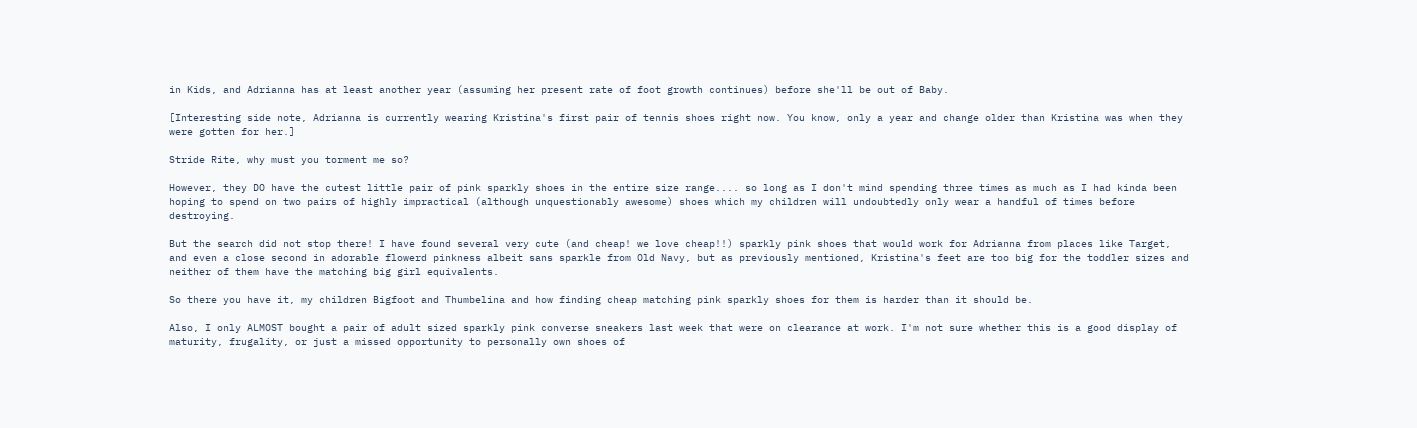in Kids, and Adrianna has at least another year (assuming her present rate of foot growth continues) before she'll be out of Baby.

[Interesting side note, Adrianna is currently wearing Kristina's first pair of tennis shoes right now. You know, only a year and change older than Kristina was when they were gotten for her.]

Stride Rite, why must you torment me so?

However, they DO have the cutest little pair of pink sparkly shoes in the entire size range.... so long as I don't mind spending three times as much as I had kinda been hoping to spend on two pairs of highly impractical (although unquestionably awesome) shoes which my children will undoubtedly only wear a handful of times before destroying.

But the search did not stop there! I have found several very cute (and cheap! we love cheap!!) sparkly pink shoes that would work for Adrianna from places like Target, and even a close second in adorable flowerd pinkness albeit sans sparkle from Old Navy, but as previously mentioned, Kristina's feet are too big for the toddler sizes and neither of them have the matching big girl equivalents.

So there you have it, my children Bigfoot and Thumbelina and how finding cheap matching pink sparkly shoes for them is harder than it should be.

Also, I only ALMOST bought a pair of adult sized sparkly pink converse sneakers last week that were on clearance at work. I'm not sure whether this is a good display of maturity, frugality, or just a missed opportunity to personally own shoes of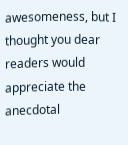awesomeness, but I thought you dear readers would appreciate the anecdotal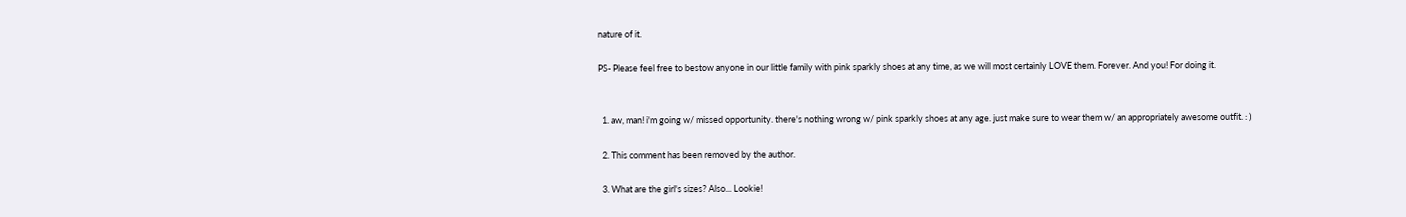nature of it.

PS- Please feel free to bestow anyone in our little family with pink sparkly shoes at any time, as we will most certainly LOVE them. Forever. And you! For doing it.


  1. aw, man! i'm going w/ missed opportunity. there's nothing wrong w/ pink sparkly shoes at any age. just make sure to wear them w/ an appropriately awesome outfit. : )

  2. This comment has been removed by the author.

  3. What are the girl's sizes? Also... Lookie!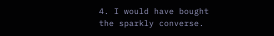4. I would have bought the sparkly converse.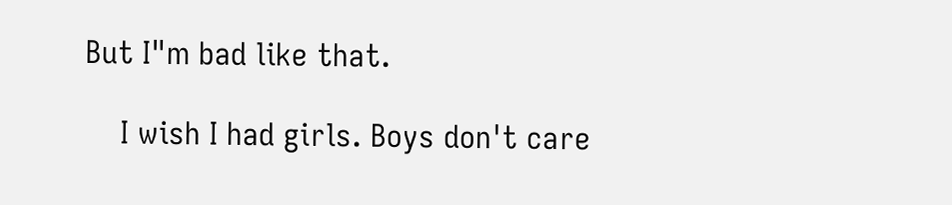But I"m bad like that.

    I wish I had girls. Boys don't care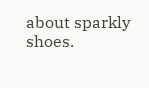about sparkly shoes.